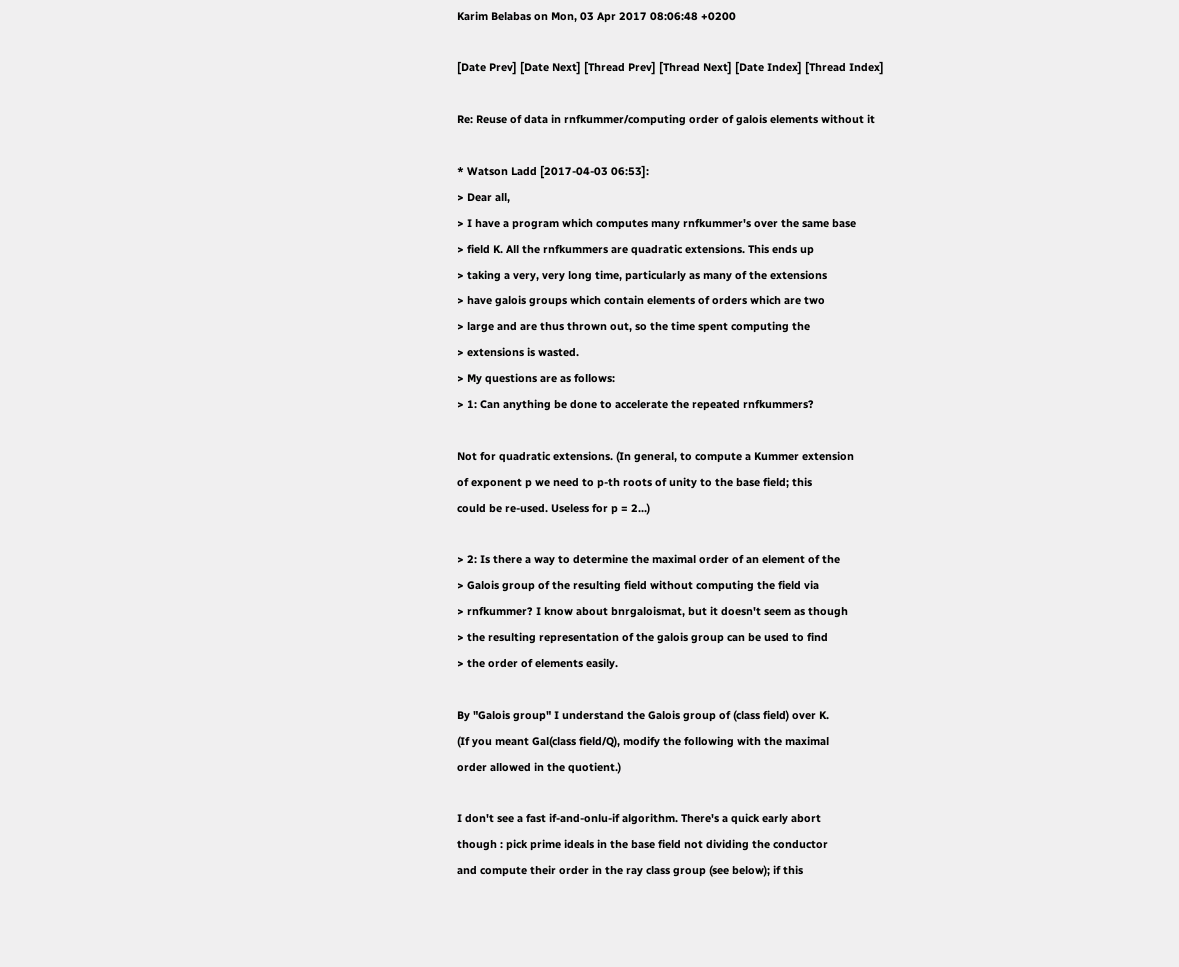Karim Belabas on Mon, 03 Apr 2017 08:06:48 +0200

[Date Prev] [Date Next] [Thread Prev] [Thread Next] [Date Index] [Thread Index]

Re: Reuse of data in rnfkummer/computing order of galois elements without it

* Watson Ladd [2017-04-03 06:53]:
> Dear all,
> I have a program which computes many rnfkummer's over the same base
> field K. All the rnfkummers are quadratic extensions. This ends up
> taking a very, very long time, particularly as many of the extensions
> have galois groups which contain elements of orders which are two
> large and are thus thrown out, so the time spent computing the
> extensions is wasted.
> My questions are as follows:
> 1: Can anything be done to accelerate the repeated rnfkummers?

Not for quadratic extensions. (In general, to compute a Kummer extension
of exponent p we need to p-th roots of unity to the base field; this
could be re-used. Useless for p = 2...)

> 2: Is there a way to determine the maximal order of an element of the
> Galois group of the resulting field without computing the field via
> rnfkummer? I know about bnrgaloismat, but it doesn't seem as though
> the resulting representation of the galois group can be used to find
> the order of elements easily.

By "Galois group" I understand the Galois group of (class field) over K.
(If you meant Gal(class field/Q), modify the following with the maximal
order allowed in the quotient.)

I don't see a fast if-and-onlu-if algorithm. There's a quick early abort
though : pick prime ideals in the base field not dividing the conductor
and compute their order in the ray class group (see below); if this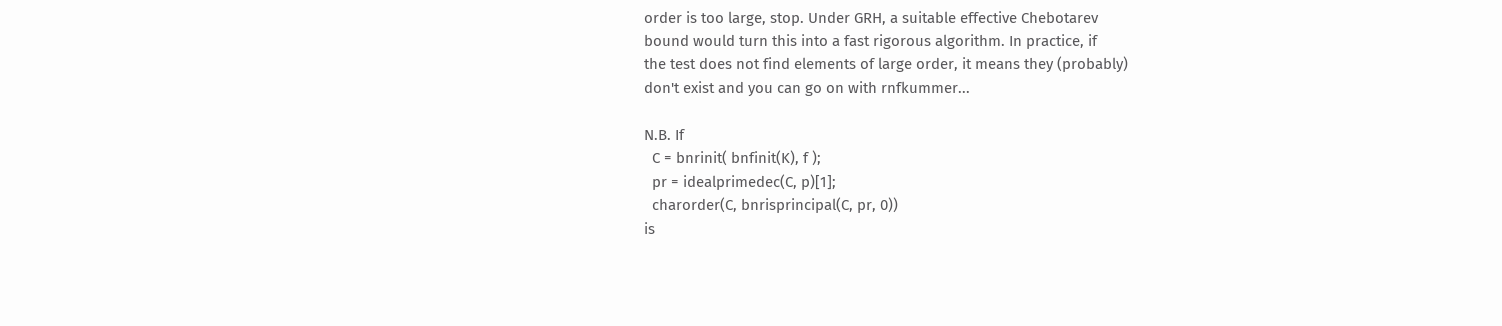order is too large, stop. Under GRH, a suitable effective Chebotarev
bound would turn this into a fast rigorous algorithm. In practice, if
the test does not find elements of large order, it means they (probably)
don't exist and you can go on with rnfkummer...

N.B. If
  C = bnrinit( bnfinit(K), f );
  pr = idealprimedec(C, p)[1];
  charorder(C, bnrisprincipal(C, pr, 0))
is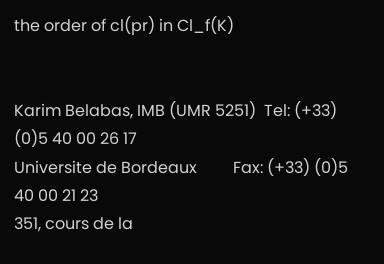the order of cl(pr) in Cl_f(K)


Karim Belabas, IMB (UMR 5251)  Tel: (+33) (0)5 40 00 26 17
Universite de Bordeaux         Fax: (+33) (0)5 40 00 21 23
351, cours de la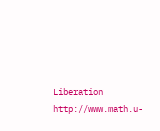Liberation    http://www.math.u-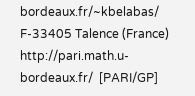bordeaux.fr/~kbelabas/
F-33405 Talence (France)       http://pari.math.u-bordeaux.fr/  [PARI/GP]